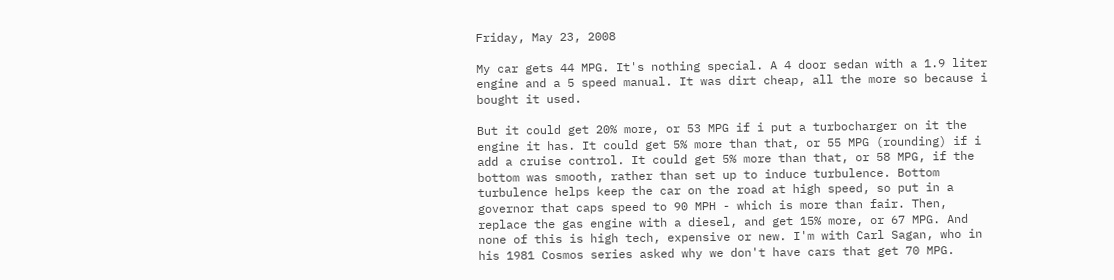Friday, May 23, 2008

My car gets 44 MPG. It's nothing special. A 4 door sedan with a 1.9 liter engine and a 5 speed manual. It was dirt cheap, all the more so because i bought it used.

But it could get 20% more, or 53 MPG if i put a turbocharger on it the engine it has. It could get 5% more than that, or 55 MPG (rounding) if i add a cruise control. It could get 5% more than that, or 58 MPG, if the bottom was smooth, rather than set up to induce turbulence. Bottom turbulence helps keep the car on the road at high speed, so put in a governor that caps speed to 90 MPH - which is more than fair. Then, replace the gas engine with a diesel, and get 15% more, or 67 MPG. And none of this is high tech, expensive or new. I'm with Carl Sagan, who in his 1981 Cosmos series asked why we don't have cars that get 70 MPG.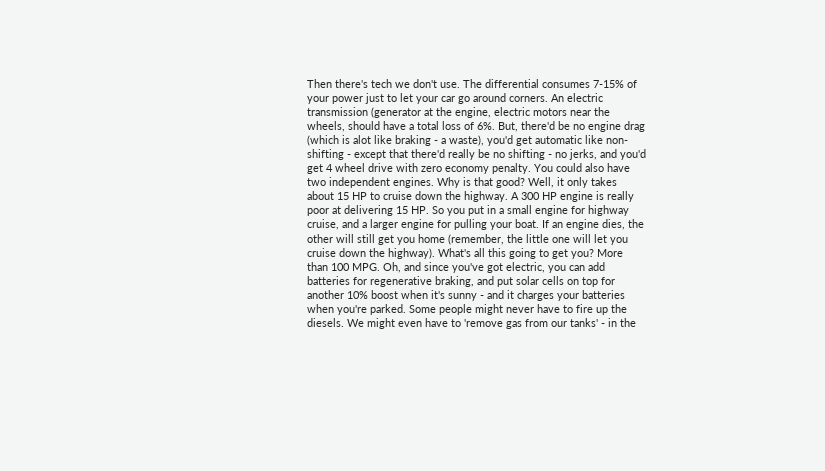Then there's tech we don't use. The differential consumes 7-15% of your power just to let your car go around corners. An electric transmission (generator at the engine, electric motors near the wheels, should have a total loss of 6%. But, there'd be no engine drag (which is alot like braking - a waste), you'd get automatic like non-shifting - except that there'd really be no shifting - no jerks, and you'd get 4 wheel drive with zero economy penalty. You could also have two independent engines. Why is that good? Well, it only takes about 15 HP to cruise down the highway. A 300 HP engine is really poor at delivering 15 HP. So you put in a small engine for highway cruise, and a larger engine for pulling your boat. If an engine dies, the other will still get you home (remember, the little one will let you cruise down the highway). What's all this going to get you? More than 100 MPG. Oh, and since you've got electric, you can add batteries for regenerative braking, and put solar cells on top for another 10% boost when it's sunny - and it charges your batteries when you're parked. Some people might never have to fire up the diesels. We might even have to 'remove gas from our tanks' - in the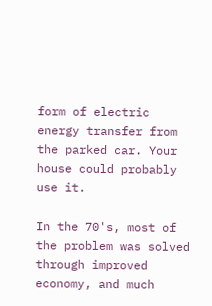form of electric energy transfer from the parked car. Your house could probably use it.

In the 70's, most of the problem was solved through improved economy, and much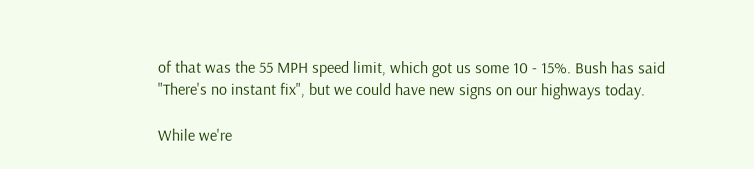of that was the 55 MPH speed limit, which got us some 10 - 15%. Bush has said "There's no instant fix", but we could have new signs on our highways today.

While we're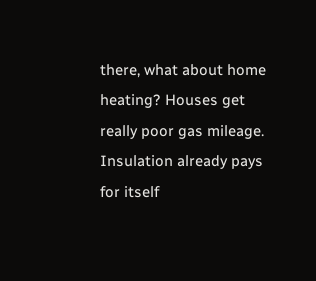there, what about home heating? Houses get really poor gas mileage. Insulation already pays for itself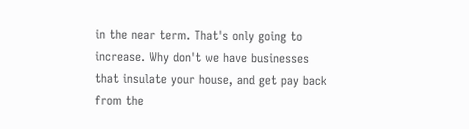in the near term. That's only going to increase. Why don't we have businesses that insulate your house, and get pay back from the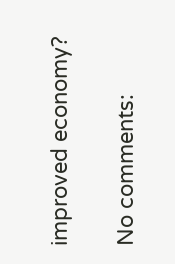improved economy?

No comments: